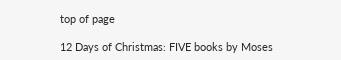top of page

12 Days of Christmas: FIVE books by Moses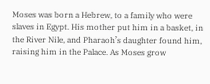Moses was born a Hebrew, to a family who were slaves in Egypt. His mother put him in a basket, in the River Nile, and Pharaoh’s daughter found him, raising him in the Palace. As Moses grow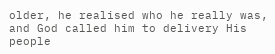older, he realised who he really was, and God called him to delivery His people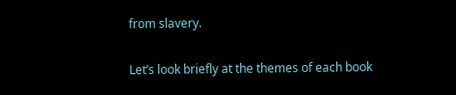from slavery.

Let’s look briefly at the themes of each book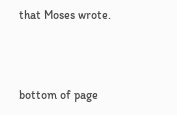that Moses wrote.



bottom of page